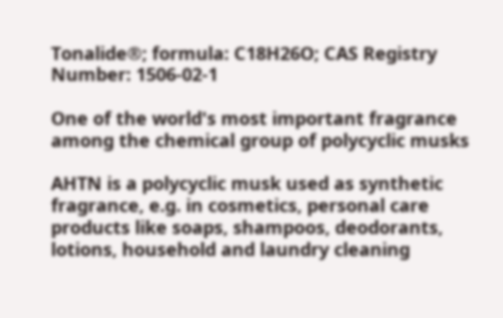Tonalide®; formula: C18H26O; CAS Registry Number: 1506-02-1

One of the world's most important fragrance among the chemical group of polycyclic musks

AHTN is a polycyclic musk used as synthetic fragrance, e.g. in cosmetics, personal care products like soaps, shampoos, deodorants, lotions, household and laundry cleaning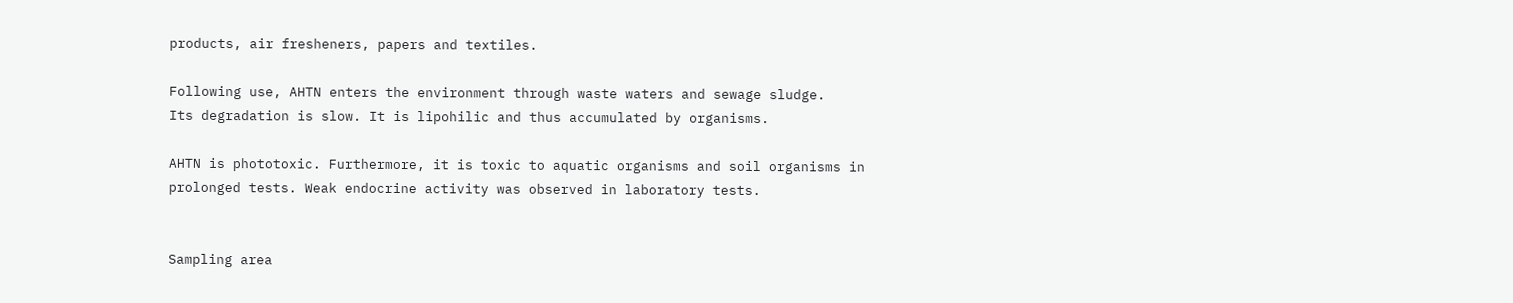products, air fresheners, papers and textiles.

Following use, AHTN enters the environment through waste waters and sewage sludge.
Its degradation is slow. It is lipohilic and thus accumulated by organisms.

AHTN is phototoxic. Furthermore, it is toxic to aquatic organisms and soil organisms in prolonged tests. Weak endocrine activity was observed in laboratory tests.


Sampling area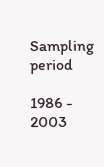Sampling period

1986 - 2003